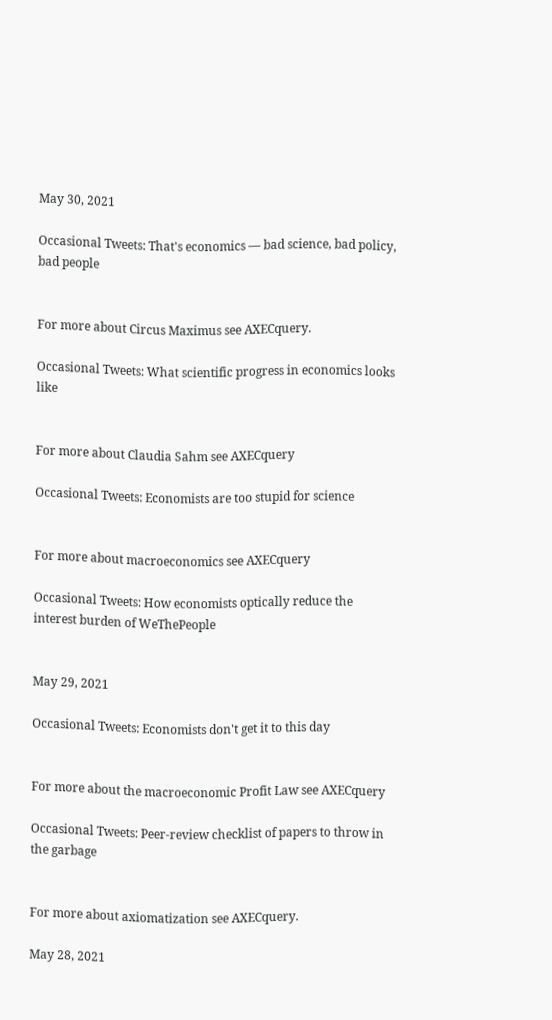May 30, 2021

Occasional Tweets: That's economics ― bad science, bad policy, bad people


For more about Circus Maximus see AXECquery.

Occasional Tweets: What scientific progress in economics looks like


For more about Claudia Sahm see AXECquery

Occasional Tweets: Economists are too stupid for science


For more about macroeconomics see AXECquery

Occasional Tweets: How economists optically reduce the interest burden of WeThePeople


May 29, 2021

Occasional Tweets: Economists don't get it to this day


For more about the macroeconomic Profit Law see AXECquery

Occasional Tweets: Peer-review checklist of papers to throw in the garbage


For more about axiomatization see AXECquery.

May 28, 2021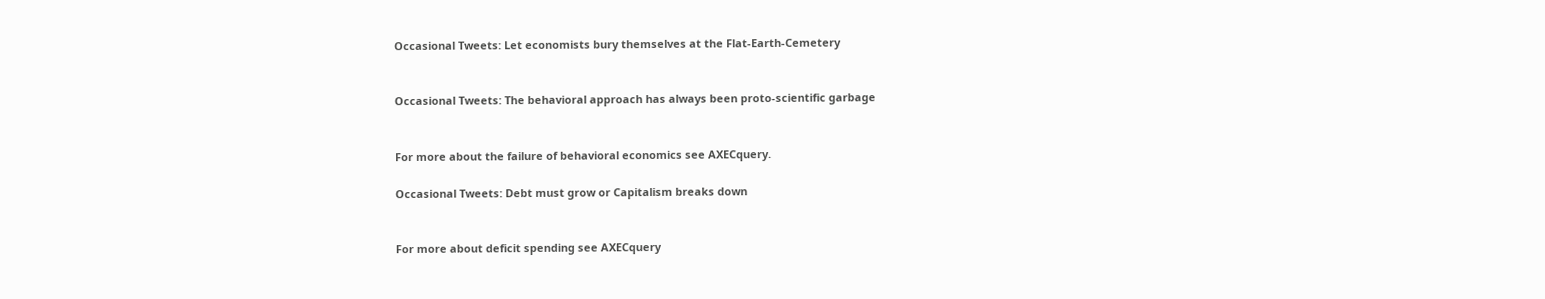Occasional Tweets: Let economists bury themselves at the Flat-Earth-Cemetery


Occasional Tweets: The behavioral approach has always been proto-scientific garbage


For more about the failure of behavioral economics see AXECquery.

Occasional Tweets: Debt must grow or Capitalism breaks down


For more about deficit spending see AXECquery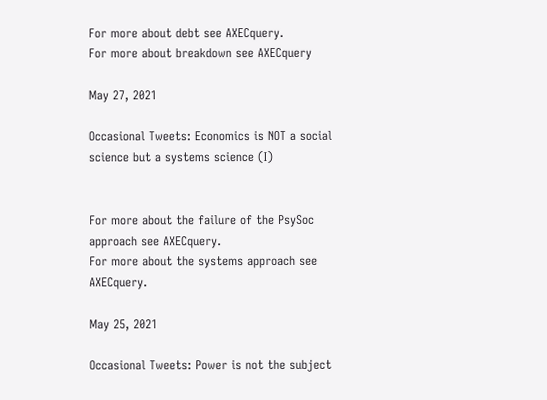For more about debt see AXECquery.
For more about breakdown see AXECquery

May 27, 2021

Occasional Tweets: Economics is NOT a social science but a systems science (I)


For more about the failure of the PsySoc approach see AXECquery.
For more about the systems approach see AXECquery.

May 25, 2021

Occasional Tweets: Power is not the subject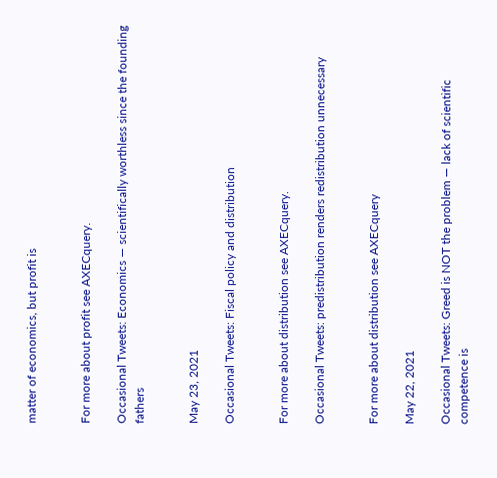matter of economics, but profit is


For more about profit see AXECquery.

Occasional Tweets: Economics ― scientifically worthless since the founding fathers


May 23, 2021

Occasional Tweets: Fiscal policy and distribution


For more about distribution see AXECquery.

Occasional Tweets: predistribution renders redistribution unnecessary


For more about distribution see AXECquery

May 22, 2021

Occasional Tweets: Greed is NOT the problem ― lack of scientific competence is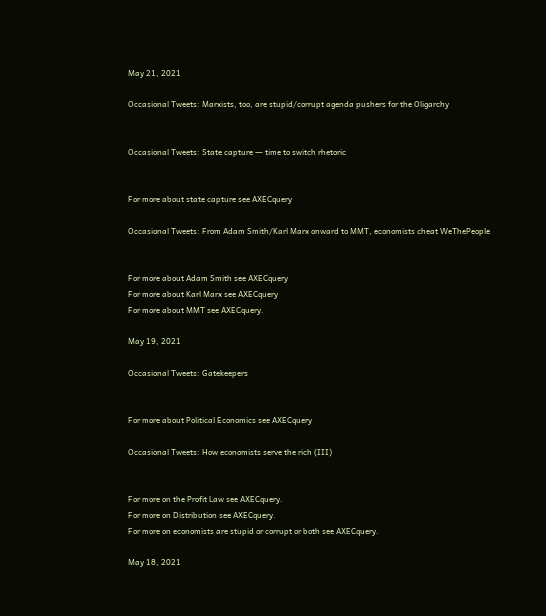May 21, 2021

Occasional Tweets: Marxists, too, are stupid/corrupt agenda pushers for the Oligarchy


Occasional Tweets: State capture ― time to switch rhetoric


For more about state capture see AXECquery

Occasional Tweets: From Adam Smith/Karl Marx onward to MMT, economists cheat WeThePeople


For more about Adam Smith see AXECquery
For more about Karl Marx see AXECquery
For more about MMT see AXECquery.

May 19, 2021

Occasional Tweets: Gatekeepers


For more about Political Economics see AXECquery

Occasional Tweets: How economists serve the rich (III)


For more on the Profit Law see AXECquery.
For more on Distribution see AXECquery.
For more on economists are stupid or corrupt or both see AXECquery.

May 18, 2021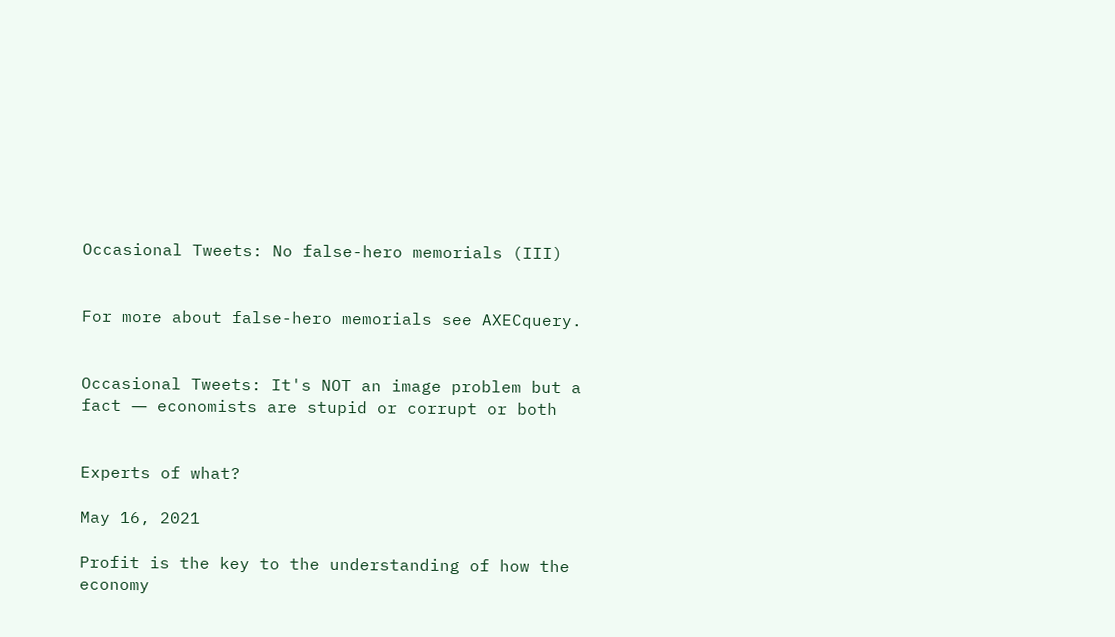Occasional Tweets: No false-hero memorials (III)


For more about false-hero memorials see AXECquery.


Occasional Tweets: It's NOT an image problem but a fact ― economists are stupid or corrupt or both


Experts of what?

May 16, 2021

Profit is the key to the understanding of how the economy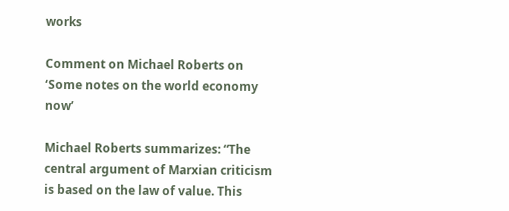works

Comment on Michael Roberts on ‘Some notes on the world economy now’

Michael Roberts summarizes: “The central argument of Marxian criticism is based on the law of value. This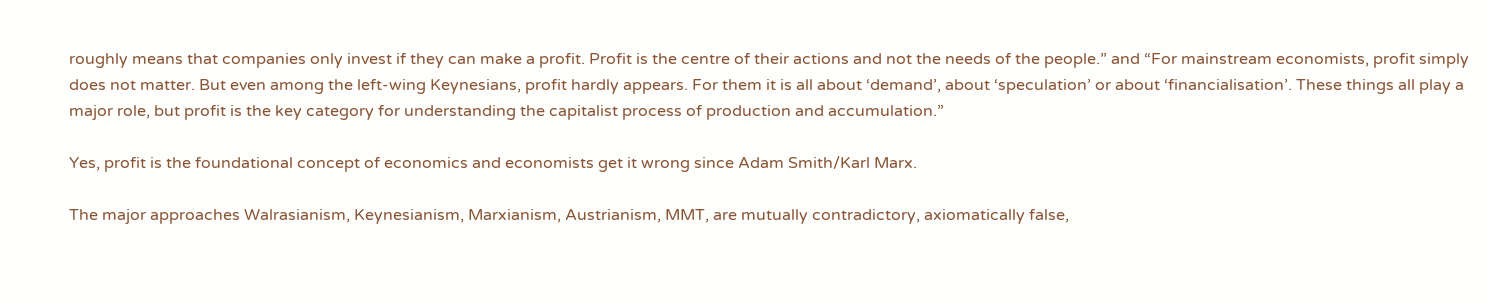roughly means that companies only invest if they can make a profit. Profit is the centre of their actions and not the needs of the people.” and “For mainstream economists, profit simply does not matter. But even among the left-wing Keynesians, profit hardly appears. For them it is all about ‘demand’, about ‘speculation’ or about ‘financialisation’. These things all play a major role, but profit is the key category for understanding the capitalist process of production and accumulation.”

Yes, profit is the foundational concept of economics and economists get it wrong since Adam Smith/Karl Marx.

The major approaches Walrasianism, Keynesianism, Marxianism, Austrianism, MMT, are mutually contradictory, axiomatically false,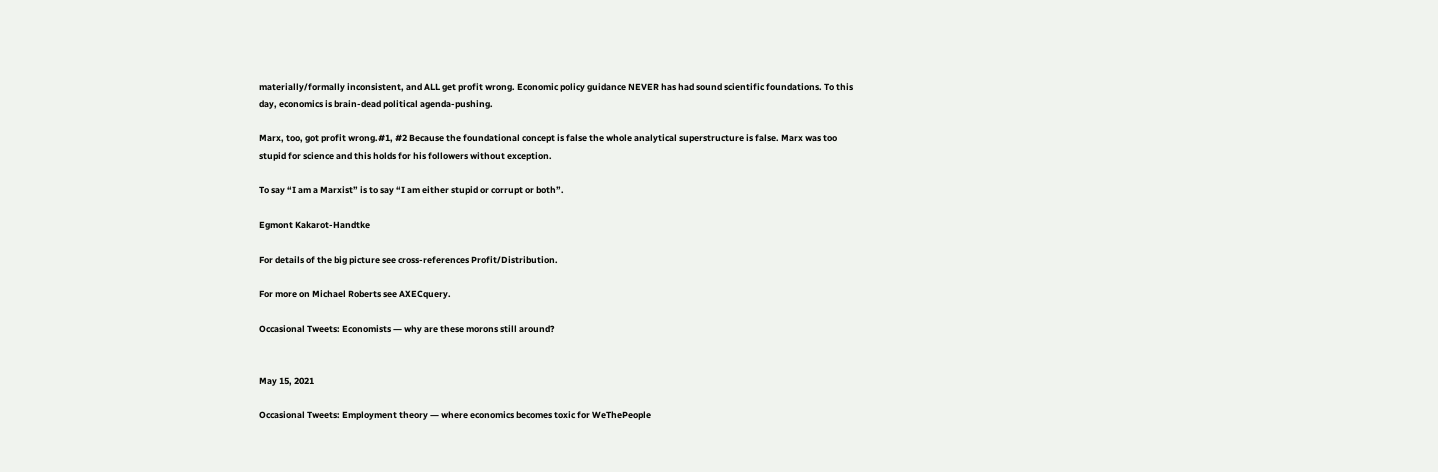materially/formally inconsistent, and ALL get profit wrong. Economic policy guidance NEVER has had sound scientific foundations. To this day, economics is brain-dead political agenda-pushing.

Marx, too, got profit wrong.#1, #2 Because the foundational concept is false the whole analytical superstructure is false. Marx was too stupid for science and this holds for his followers without exception.

To say “I am a Marxist” is to say “I am either stupid or corrupt or both”.

Egmont Kakarot-Handtke

For details of the big picture see cross-references Profit/Distribution.

For more on Michael Roberts see AXECquery.

Occasional Tweets: Economists ― why are these morons still around?


May 15, 2021

Occasional Tweets: Employment theory ― where economics becomes toxic for WeThePeople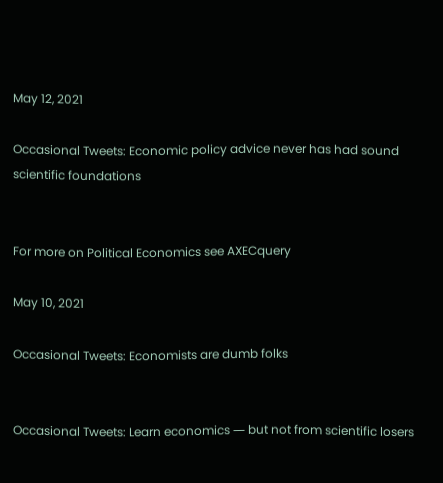May 12, 2021

Occasional Tweets: Economic policy advice never has had sound scientific foundations


For more on Political Economics see AXECquery

May 10, 2021

Occasional Tweets: Economists are dumb folks


Occasional Tweets: Learn economics ― but not from scientific losers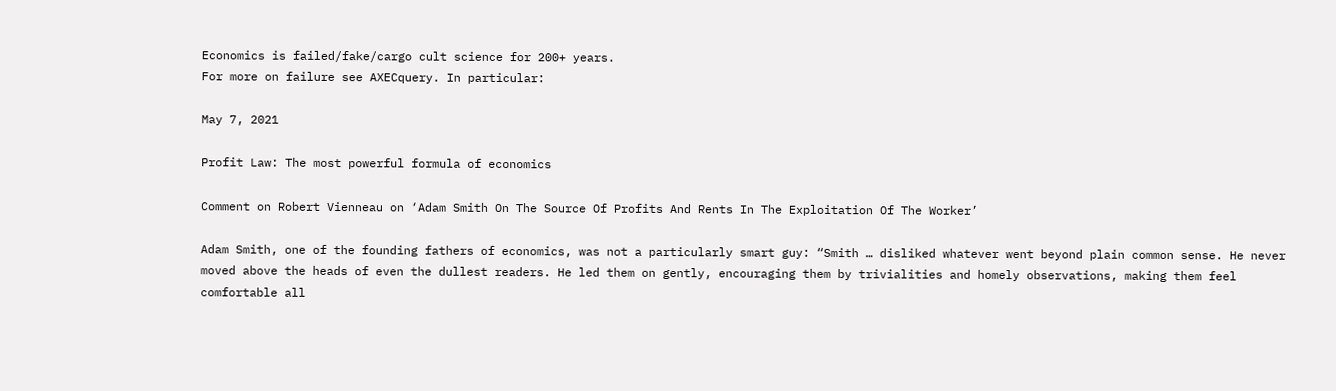Economics is failed/fake/cargo cult science for 200+ years.
For more on failure see AXECquery. In particular:

May 7, 2021

Profit Law: The most powerful formula of economics

Comment on Robert Vienneau on ‘Adam Smith On The Source Of Profits And Rents In The Exploitation Of The Worker’

Adam Smith, one of the founding fathers of economics, was not a particularly smart guy: “Smith … disliked whatever went beyond plain common sense. He never moved above the heads of even the dullest readers. He led them on gently, encouraging them by trivialities and homely observations, making them feel comfortable all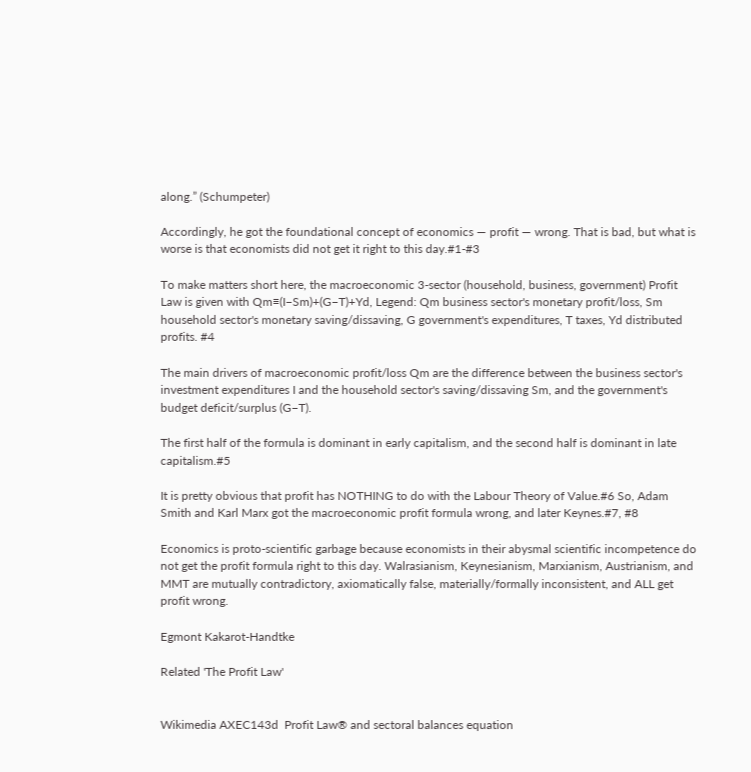along.” (Schumpeter)

Accordingly, he got the foundational concept of economics ― profit ― wrong. That is bad, but what is worse is that economists did not get it right to this day.#1-#3

To make matters short here, the macroeconomic 3-sector (household, business, government) Profit Law is given with Qm≡(I−Sm)+(G−T)+Yd, Legend: Qm business sector's monetary profit/loss, Sm household sector's monetary saving/dissaving, G government's expenditures, T taxes, Yd distributed profits. #4

The main drivers of macroeconomic profit/loss Qm are the difference between the business sector's investment expenditures I and the household sector's saving/dissaving Sm, and the government's budget deficit/surplus (G−T).

The first half of the formula is dominant in early capitalism, and the second half is dominant in late capitalism.#5

It is pretty obvious that profit has NOTHING to do with the Labour Theory of Value.#6 So, Adam Smith and Karl Marx got the macroeconomic profit formula wrong, and later Keynes.#7, #8

Economics is proto-scientific garbage because economists in their abysmal scientific incompetence do not get the profit formula right to this day. Walrasianism, Keynesianism, Marxianism, Austrianism, and MMT are mutually contradictory, axiomatically false, materially/formally inconsistent, and ALL get profit wrong.

Egmont Kakarot-Handtke

Related 'The Profit Law'


Wikimedia AXEC143d  Profit Law® and sectoral balances equation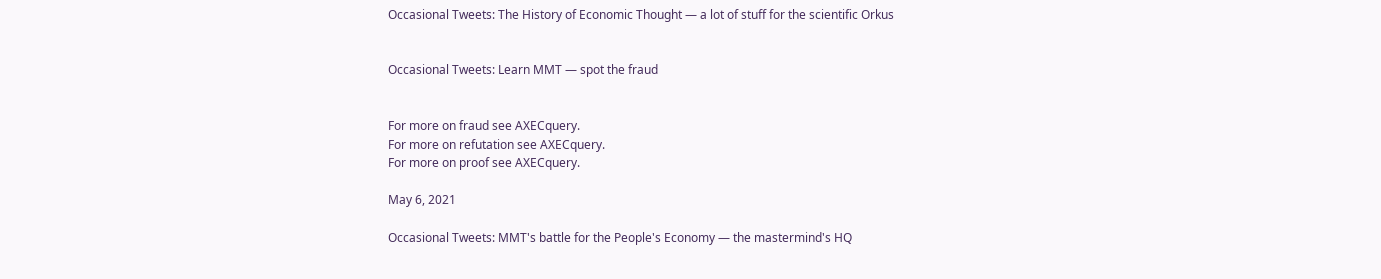Occasional Tweets: The History of Economic Thought ― a lot of stuff for the scientific Orkus


Occasional Tweets: Learn MMT ― spot the fraud


For more on fraud see AXECquery.
For more on refutation see AXECquery.
For more on proof see AXECquery.

May 6, 2021

Occasional Tweets: MMT's battle for the People's Economy ― the mastermind's HQ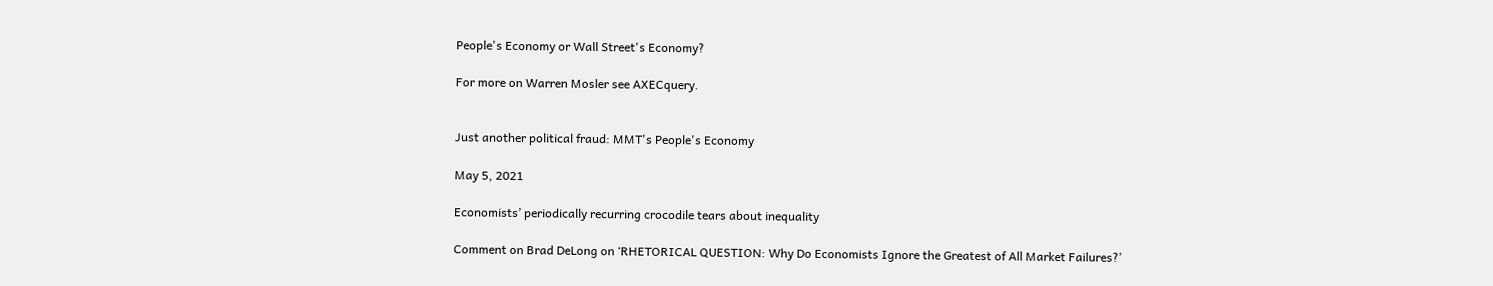People's Economy or Wall Street's Economy?

For more on Warren Mosler see AXECquery.


Just another political fraud: MMT's People's Economy

May 5, 2021

Economists’ periodically recurring crocodile tears about inequality

Comment on Brad DeLong on ‘RHETORICAL QUESTION: Why Do Economists Ignore the Greatest of All Market Failures?’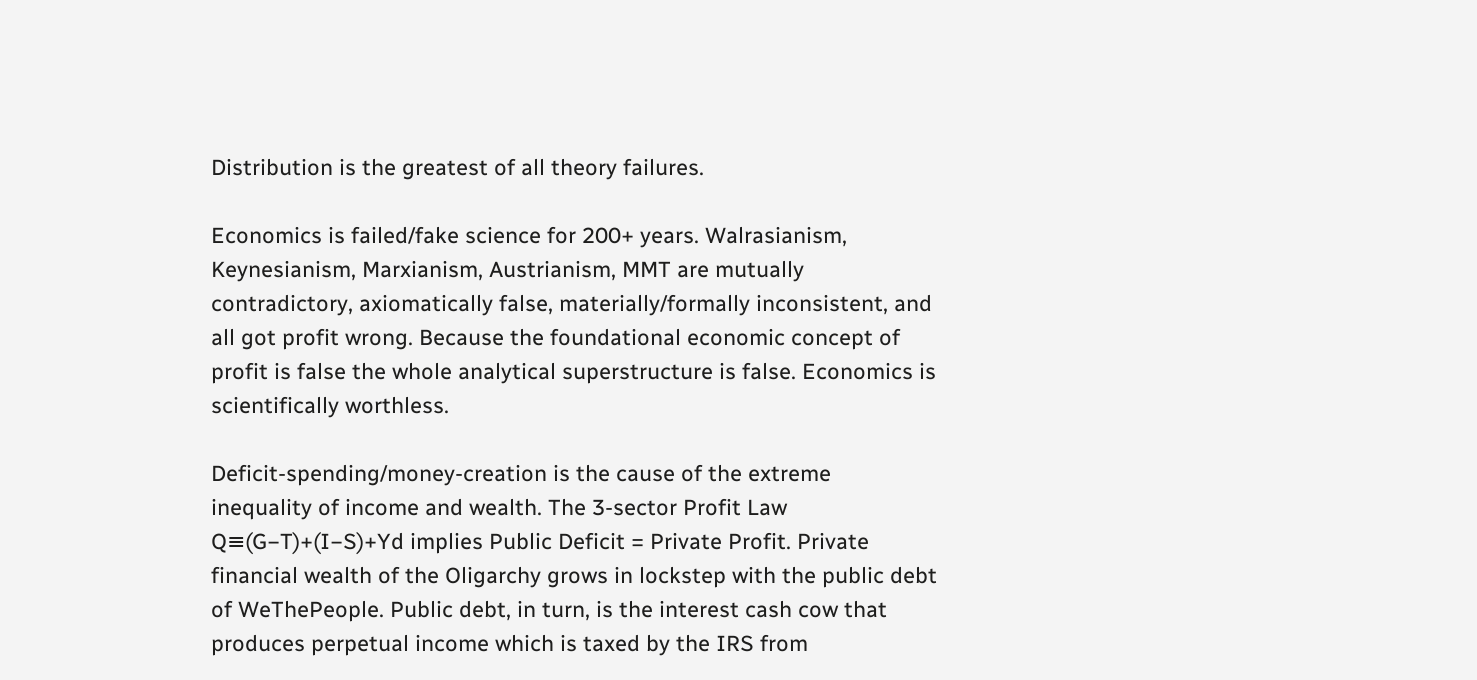Distribution is the greatest of all theory failures.

Economics is failed/fake science for 200+ years. Walrasianism, Keynesianism, Marxianism, Austrianism, MMT are mutually contradictory, axiomatically false, materially/formally inconsistent, and all got profit wrong. Because the foundational economic concept of profit is false the whole analytical superstructure is false. Economics is scientifically worthless.

Deficit-spending/money-creation is the cause of the extreme inequality of income and wealth. The 3-sector Profit Law Q≡(G−T)+(I−S)+Yd implies Public Deficit = Private Profit. Private financial wealth of the Oligarchy grows in lockstep with the public debt of WeThePeople. Public debt, in turn, is the interest cash cow that produces perpetual income which is taxed by the IRS from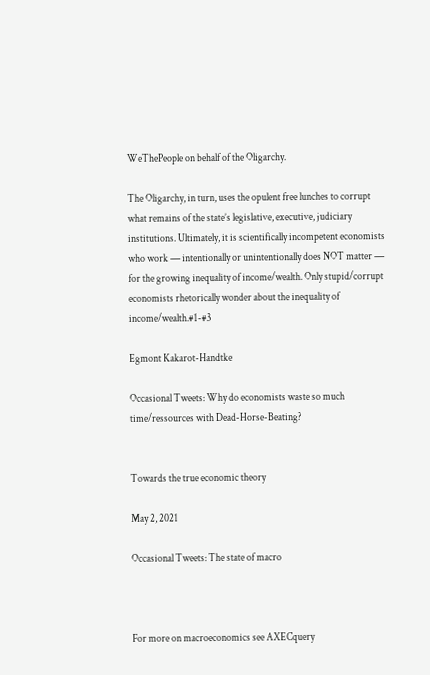WeThePeople on behalf of the Oligarchy.

The Oligarchy, in turn, uses the opulent free lunches to corrupt what remains of the state’s legislative, executive, judiciary institutions. Ultimately, it is scientifically incompetent economists who work ― intentionally or unintentionally does NOT matter ― for the growing inequality of income/wealth. Only stupid/corrupt economists rhetorically wonder about the inequality of income/wealth.#1-#3

Egmont Kakarot-Handtke

Occasional Tweets: Why do economists waste so much time/ressources with Dead-Horse-Beating?


Towards the true economic theory

May 2, 2021

Occasional Tweets: The state of macro



For more on macroeconomics see AXECquery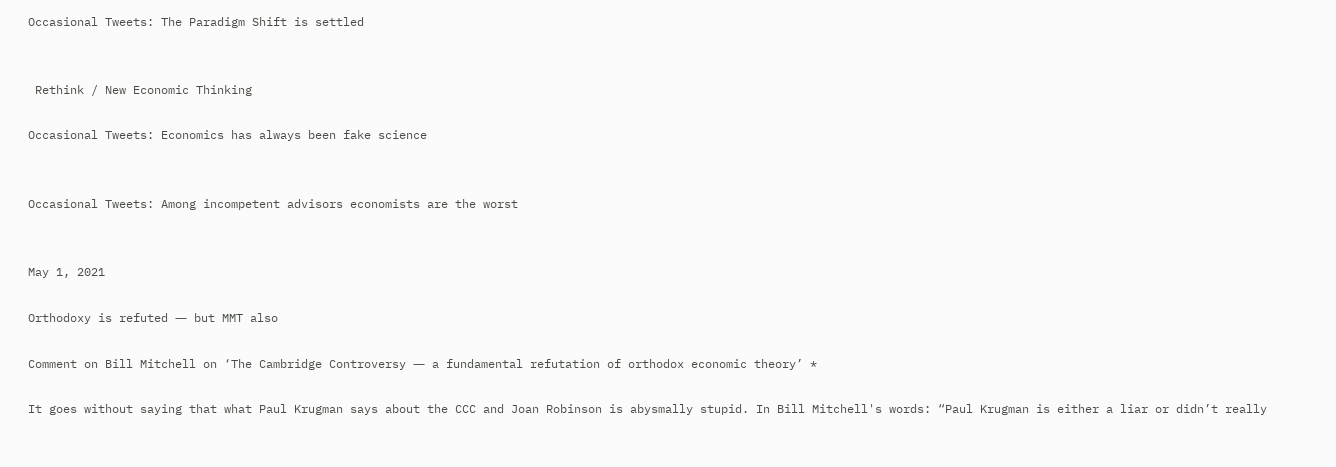Occasional Tweets: The Paradigm Shift is settled


 Rethink / New Economic Thinking

Occasional Tweets: Economics has always been fake science


Occasional Tweets: Among incompetent advisors economists are the worst


May 1, 2021

Orthodoxy is refuted ― but MMT also

Comment on Bill Mitchell on ‘The Cambridge Controversy ― a fundamental refutation of orthodox economic theory’ *

It goes without saying that what Paul Krugman says about the CCC and Joan Robinson is abysmally stupid. In Bill Mitchell's words: “Paul Krugman is either a liar or didn’t really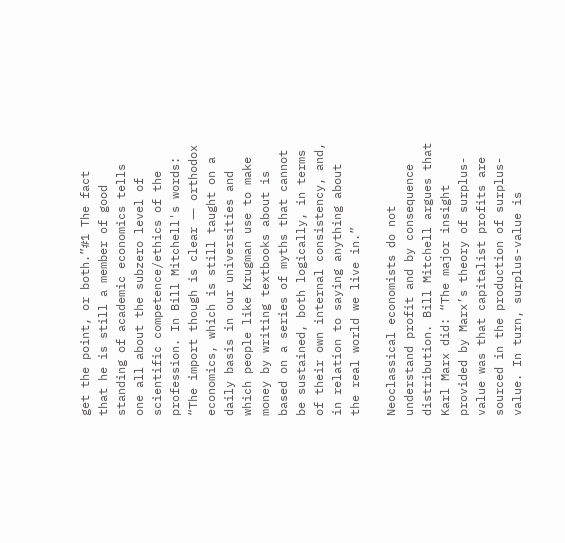get the point, or both.”#1 The fact that he is still a member of good standing of academic economics tells one all about the subzero level of scientific competence/ethics of the profession. In Bill Mitchell's words: “The import though is clear ― orthodox economics, which is still taught on a daily basis in our universities and which people like Krugman use to make money by writing textbooks about is based on a series of myths that cannot be sustained, both logically, in terms of their own internal consistency, and, in relation to saying anything about the real world we live in.”

Neoclassical economists do not understand profit and by consequence distribution. Bill Mitchell argues that Karl Marx did: “The major insight provided by Marx’s theory of surplus-value was that capitalist profits are sourced in the production of surplus-value. In turn, surplus-value is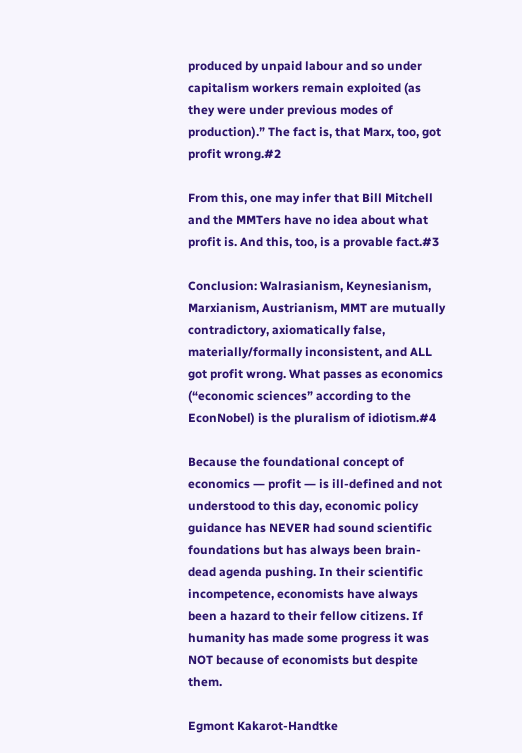produced by unpaid labour and so under capitalism workers remain exploited (as they were under previous modes of production).” The fact is, that Marx, too, got profit wrong.#2

From this, one may infer that Bill Mitchell and the MMTers have no idea about what profit is. And this, too, is a provable fact.#3

Conclusion: Walrasianism, Keynesianism, Marxianism, Austrianism, MMT are mutually contradictory, axiomatically false, materially/formally inconsistent, and ALL got profit wrong. What passes as economics (“economic sciences” according to the EconNobel) is the pluralism of idiotism.#4

Because the foundational concept of economics ― profit ― is ill-defined and not understood to this day, economic policy guidance has NEVER had sound scientific foundations but has always been brain-dead agenda pushing. In their scientific incompetence, economists have always been a hazard to their fellow citizens. If humanity has made some progress it was NOT because of economists but despite them.

Egmont Kakarot-Handtke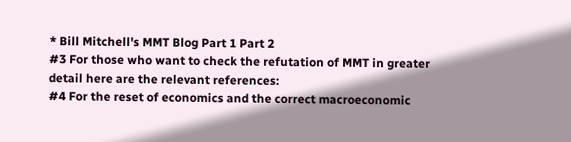* Bill Mitchell's MMT Blog Part 1 Part 2
#3 For those who want to check the refutation of MMT in greater detail here are the relevant references:
#4 For the reset of economics and the correct macroeconomic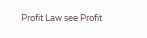Profit Law see Profit